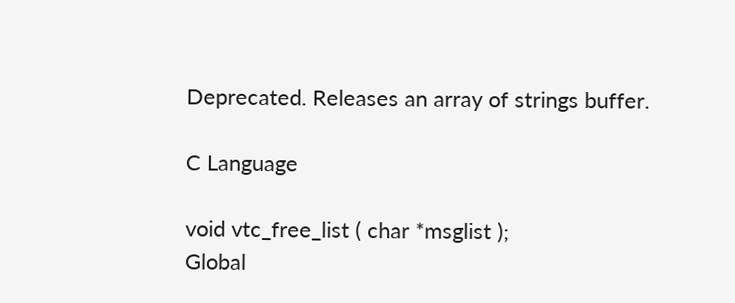Deprecated. Releases an array of strings buffer.

C Language

void vtc_free_list ( char *msglist );
Global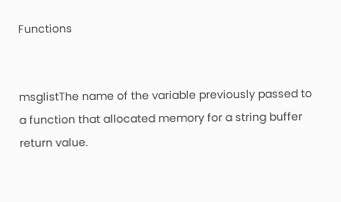Functions


msglistThe name of the variable previously passed to a function that allocated memory for a string buffer return value.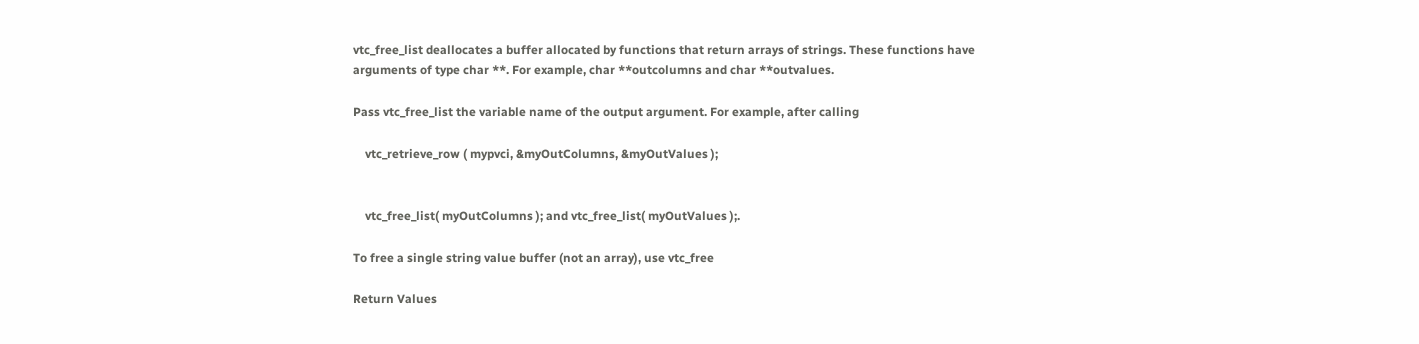vtc_free_list deallocates a buffer allocated by functions that return arrays of strings. These functions have arguments of type char **. For example, char **outcolumns and char **outvalues.

Pass vtc_free_list the variable name of the output argument. For example, after calling

    vtc_retrieve_row ( mypvci, &myOutColumns, &myOutValues );


    vtc_free_list( myOutColumns ); and vtc_free_list( myOutValues );.

To free a single string value buffer (not an array), use vtc_free

Return Values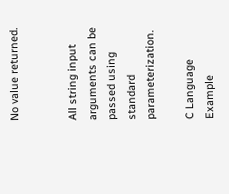No value returned.


All string input arguments can be passed using standard parameterization.

C Language Example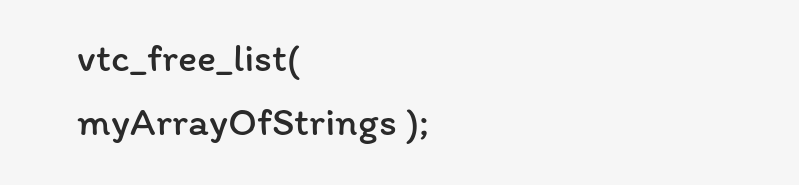vtc_free_list( myArrayOfStrings );